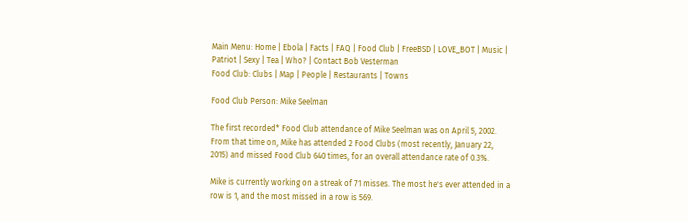Main Menu: Home | Ebola | Facts | FAQ | Food Club | FreeBSD | LOVE_BOT | Music | Patriot | Sexy | Tea | Who? | Contact Bob Vesterman
Food Club: Clubs | Map | People | Restaurants | Towns

Food Club Person: Mike Seelman

The first recorded* Food Club attendance of Mike Seelman was on April 5, 2002. From that time on, Mike has attended 2 Food Clubs (most recently, January 22, 2015) and missed Food Club 640 times, for an overall attendance rate of 0.3%.

Mike is currently working on a streak of 71 misses. The most he's ever attended in a row is 1, and the most missed in a row is 569.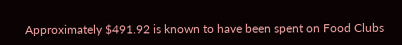Approximately $491.92 is known to have been spent on Food Clubs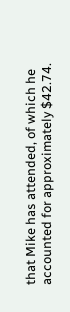that Mike has attended, of which he accounted for approximately $42.74.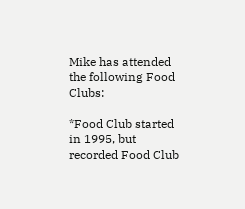Mike has attended the following Food Clubs:

*Food Club started in 1995, but recorded Food Club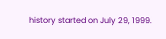history started on July 29, 1999.